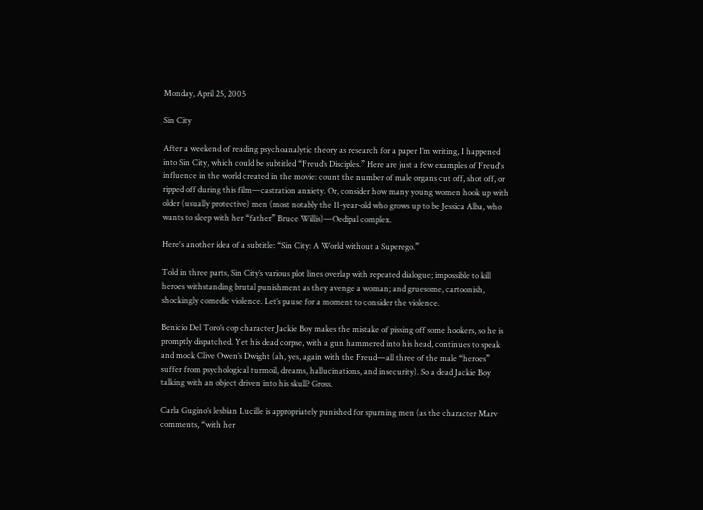Monday, April 25, 2005

Sin City

After a weekend of reading psychoanalytic theory as research for a paper I’m writing, I happened into Sin City, which could be subtitled “Freud’s Disciples.” Here are just a few examples of Freud's influence in the world created in the movie: count the number of male organs cut off, shot off, or ripped off during this film—castration anxiety. Or, consider how many young women hook up with older (usually protective) men (most notably the 11-year-old who grows up to be Jessica Alba, who wants to sleep with her “father” Bruce Willis)—Oedipal complex.

Here's another idea of a subtitle: “Sin City: A World without a Superego.”

Told in three parts, Sin City’s various plot lines overlap with repeated dialogue; impossible to kill heroes withstanding brutal punishment as they avenge a woman; and gruesome, cartoonish, shockingly comedic violence. Let’s pause for a moment to consider the violence.

Benicio Del Toro’s cop character Jackie Boy makes the mistake of pissing off some hookers, so he is promptly dispatched. Yet his dead corpse, with a gun hammered into his head, continues to speak and mock Clive Owen’s Dwight (ah, yes, again with the Freud—all three of the male “heroes” suffer from psychological turmoil, dreams, hallucinations, and insecurity). So a dead Jackie Boy talking with an object driven into his skull? Gross.

Carla Gugino’s lesbian Lucille is appropriately punished for spurning men (as the character Marv comments, “with her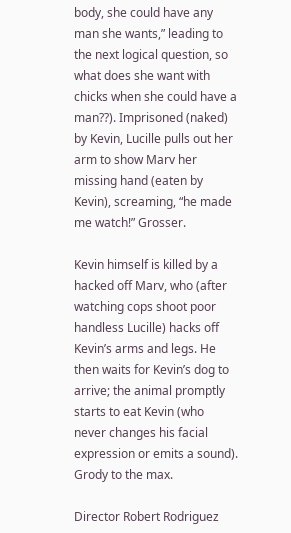body, she could have any man she wants,” leading to the next logical question, so what does she want with chicks when she could have a man??). Imprisoned (naked) by Kevin, Lucille pulls out her arm to show Marv her missing hand (eaten by Kevin), screaming, “he made me watch!” Grosser.

Kevin himself is killed by a hacked off Marv, who (after watching cops shoot poor handless Lucille) hacks off Kevin’s arms and legs. He then waits for Kevin’s dog to arrive; the animal promptly starts to eat Kevin (who never changes his facial expression or emits a sound). Grody to the max.

Director Robert Rodriguez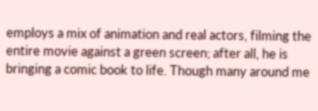employs a mix of animation and real actors, filming the entire movie against a green screen; after all, he is bringing a comic book to life. Though many around me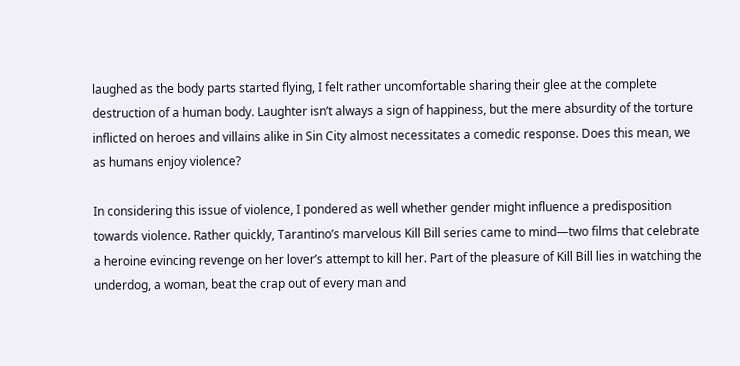laughed as the body parts started flying, I felt rather uncomfortable sharing their glee at the complete destruction of a human body. Laughter isn’t always a sign of happiness, but the mere absurdity of the torture inflicted on heroes and villains alike in Sin City almost necessitates a comedic response. Does this mean, we as humans enjoy violence?

In considering this issue of violence, I pondered as well whether gender might influence a predisposition towards violence. Rather quickly, Tarantino’s marvelous Kill Bill series came to mind—two films that celebrate a heroine evincing revenge on her lover’s attempt to kill her. Part of the pleasure of Kill Bill lies in watching the underdog, a woman, beat the crap out of every man and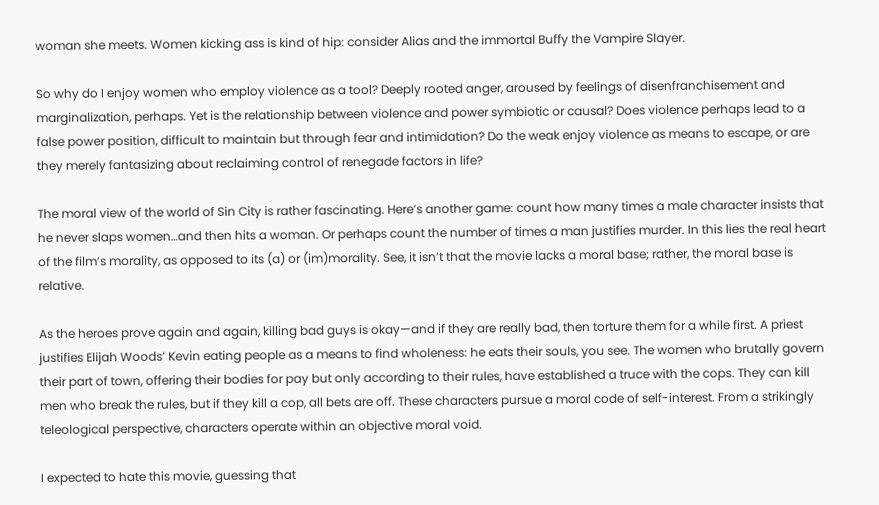woman she meets. Women kicking ass is kind of hip: consider Alias and the immortal Buffy the Vampire Slayer.

So why do I enjoy women who employ violence as a tool? Deeply rooted anger, aroused by feelings of disenfranchisement and marginalization, perhaps. Yet is the relationship between violence and power symbiotic or causal? Does violence perhaps lead to a false power position, difficult to maintain but through fear and intimidation? Do the weak enjoy violence as means to escape, or are they merely fantasizing about reclaiming control of renegade factors in life?

The moral view of the world of Sin City is rather fascinating. Here’s another game: count how many times a male character insists that he never slaps women…and then hits a woman. Or perhaps count the number of times a man justifies murder. In this lies the real heart of the film’s morality, as opposed to its (a) or (im)morality. See, it isn’t that the movie lacks a moral base; rather, the moral base is relative.

As the heroes prove again and again, killing bad guys is okay—and if they are really bad, then torture them for a while first. A priest justifies Elijah Woods’ Kevin eating people as a means to find wholeness: he eats their souls, you see. The women who brutally govern their part of town, offering their bodies for pay but only according to their rules, have established a truce with the cops. They can kill men who break the rules, but if they kill a cop, all bets are off. These characters pursue a moral code of self-interest. From a strikingly teleological perspective, characters operate within an objective moral void.

I expected to hate this movie, guessing that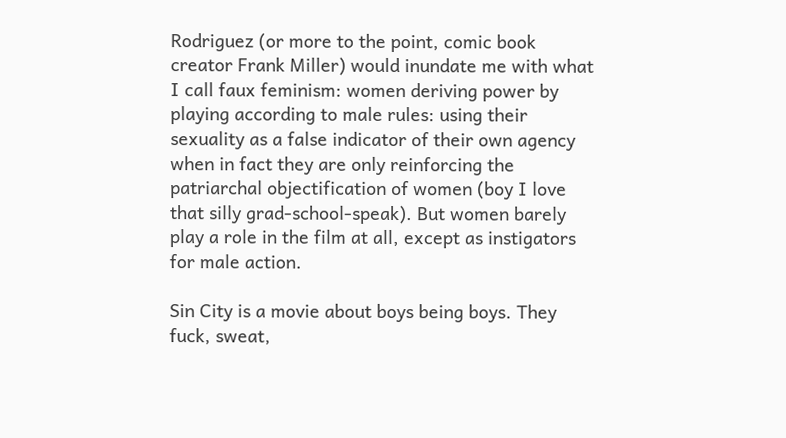Rodriguez (or more to the point, comic book creator Frank Miller) would inundate me with what I call faux feminism: women deriving power by playing according to male rules: using their sexuality as a false indicator of their own agency when in fact they are only reinforcing the patriarchal objectification of women (boy I love that silly grad-school-speak). But women barely play a role in the film at all, except as instigators for male action.

Sin City is a movie about boys being boys. They fuck, sweat,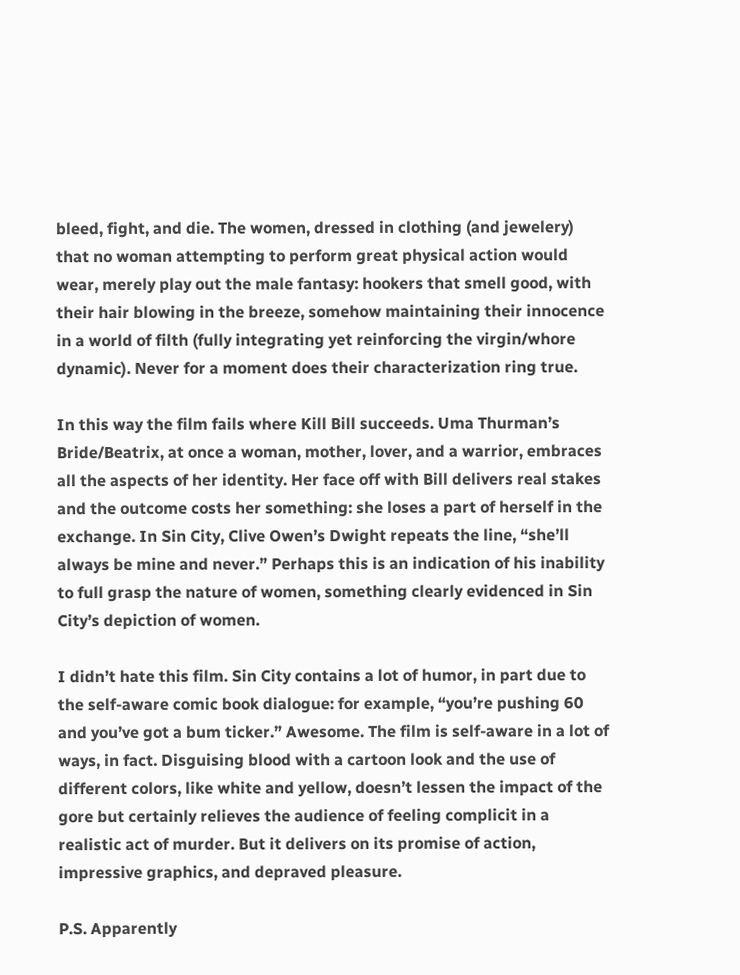bleed, fight, and die. The women, dressed in clothing (and jewelery) that no woman attempting to perform great physical action would wear, merely play out the male fantasy: hookers that smell good, with their hair blowing in the breeze, somehow maintaining their innocence in a world of filth (fully integrating yet reinforcing the virgin/whore dynamic). Never for a moment does their characterization ring true.

In this way the film fails where Kill Bill succeeds. Uma Thurman’s Bride/Beatrix, at once a woman, mother, lover, and a warrior, embraces all the aspects of her identity. Her face off with Bill delivers real stakes and the outcome costs her something: she loses a part of herself in the exchange. In Sin City, Clive Owen’s Dwight repeats the line, “she’ll always be mine and never.” Perhaps this is an indication of his inability to full grasp the nature of women, something clearly evidenced in Sin City’s depiction of women.

I didn’t hate this film. Sin City contains a lot of humor, in part due to the self-aware comic book dialogue: for example, “you’re pushing 60 and you’ve got a bum ticker.” Awesome. The film is self-aware in a lot of ways, in fact. Disguising blood with a cartoon look and the use of different colors, like white and yellow, doesn’t lessen the impact of the gore but certainly relieves the audience of feeling complicit in a realistic act of murder. But it delivers on its promise of action, impressive graphics, and depraved pleasure.

P.S. Apparently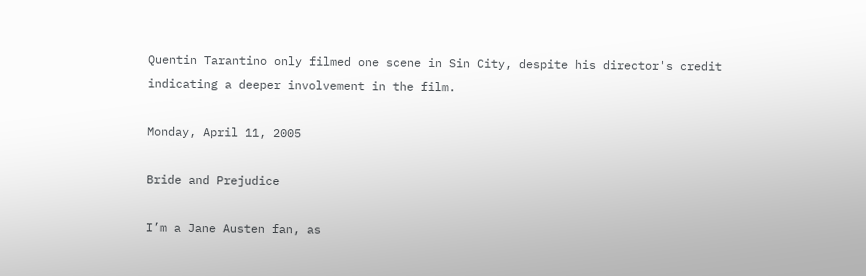Quentin Tarantino only filmed one scene in Sin City, despite his director's credit indicating a deeper involvement in the film.

Monday, April 11, 2005

Bride and Prejudice

I’m a Jane Austen fan, as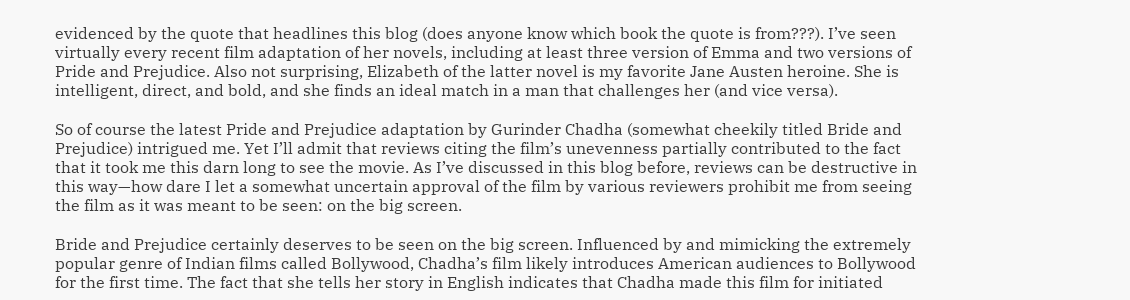evidenced by the quote that headlines this blog (does anyone know which book the quote is from???). I’ve seen virtually every recent film adaptation of her novels, including at least three version of Emma and two versions of Pride and Prejudice. Also not surprising, Elizabeth of the latter novel is my favorite Jane Austen heroine. She is intelligent, direct, and bold, and she finds an ideal match in a man that challenges her (and vice versa).

So of course the latest Pride and Prejudice adaptation by Gurinder Chadha (somewhat cheekily titled Bride and Prejudice) intrigued me. Yet I’ll admit that reviews citing the film’s unevenness partially contributed to the fact that it took me this darn long to see the movie. As I’ve discussed in this blog before, reviews can be destructive in this way—how dare I let a somewhat uncertain approval of the film by various reviewers prohibit me from seeing the film as it was meant to be seen: on the big screen.

Bride and Prejudice certainly deserves to be seen on the big screen. Influenced by and mimicking the extremely popular genre of Indian films called Bollywood, Chadha’s film likely introduces American audiences to Bollywood for the first time. The fact that she tells her story in English indicates that Chadha made this film for initiated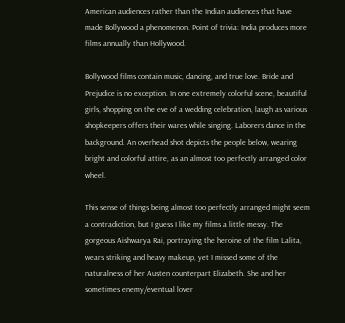American audiences rather than the Indian audiences that have made Bollywood a phenomenon. Point of trivia: India produces more films annually than Hollywood.

Bollywood films contain music, dancing, and true love. Bride and Prejudice is no exception. In one extremely colorful scene, beautiful girls, shopping on the eve of a wedding celebration, laugh as various shopkeepers offers their wares while singing. Laborers dance in the background. An overhead shot depicts the people below, wearing bright and colorful attire, as an almost too perfectly arranged color wheel.

This sense of things being almost too perfectly arranged might seem a contradiction, but I guess I like my films a little messy. The gorgeous Aishwarya Rai, portraying the heroine of the film Lalita, wears striking and heavy makeup, yet I missed some of the naturalness of her Austen counterpart Elizabeth. She and her sometimes enemy/eventual lover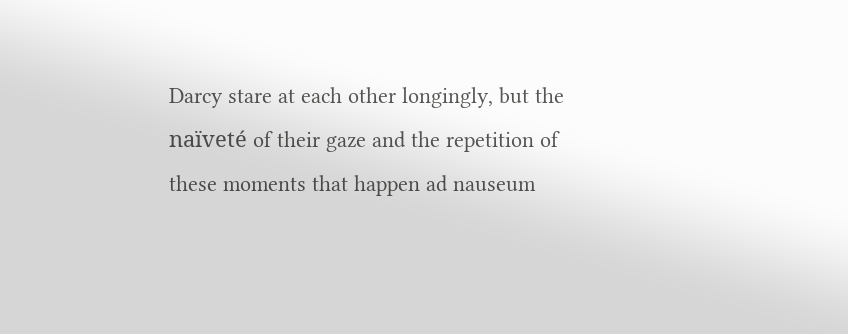Darcy stare at each other longingly, but the naïveté of their gaze and the repetition of these moments that happen ad nauseum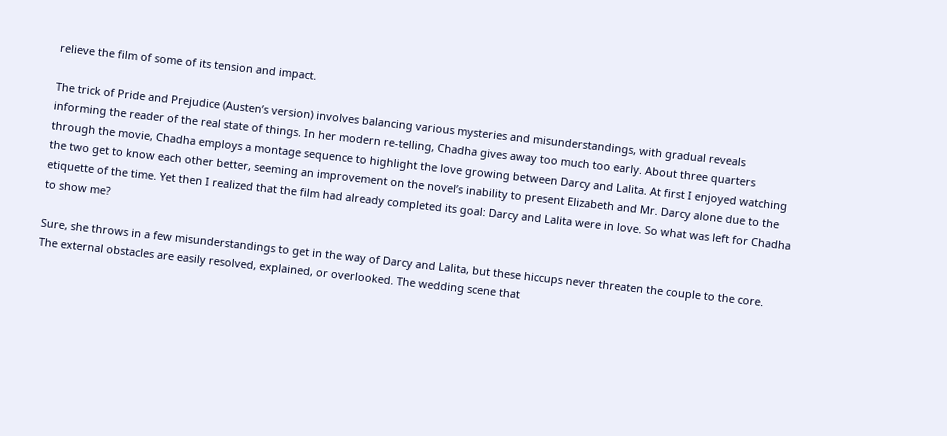relieve the film of some of its tension and impact.

The trick of Pride and Prejudice (Austen’s version) involves balancing various mysteries and misunderstandings, with gradual reveals informing the reader of the real state of things. In her modern re-telling, Chadha gives away too much too early. About three quarters through the movie, Chadha employs a montage sequence to highlight the love growing between Darcy and Lalita. At first I enjoyed watching the two get to know each other better, seeming an improvement on the novel’s inability to present Elizabeth and Mr. Darcy alone due to the etiquette of the time. Yet then I realized that the film had already completed its goal: Darcy and Lalita were in love. So what was left for Chadha to show me?

Sure, she throws in a few misunderstandings to get in the way of Darcy and Lalita, but these hiccups never threaten the couple to the core. The external obstacles are easily resolved, explained, or overlooked. The wedding scene that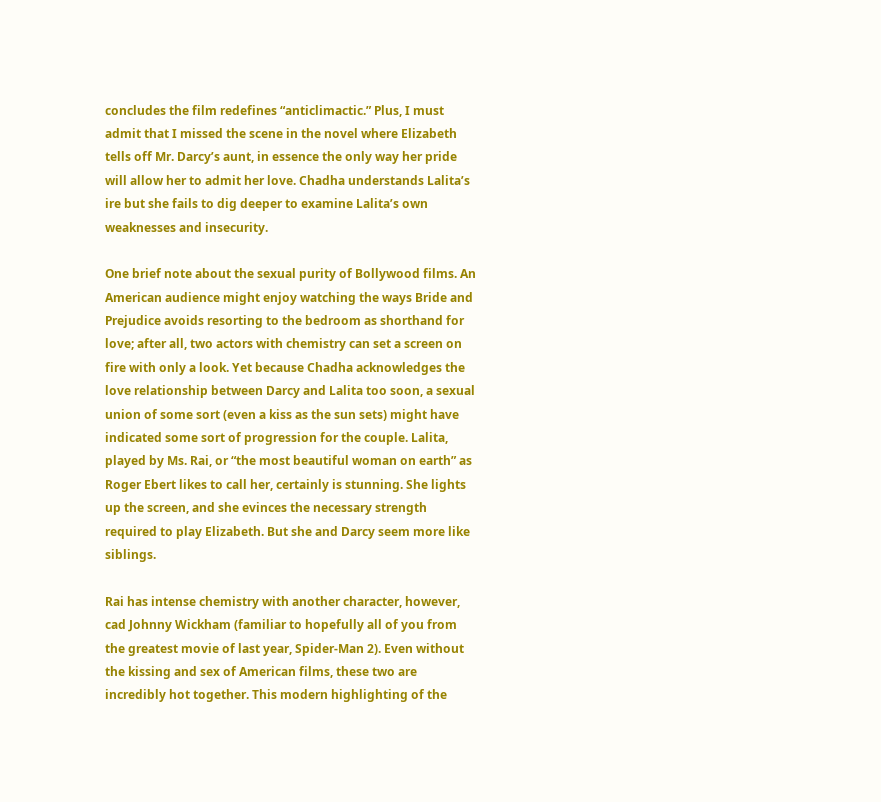concludes the film redefines “anticlimactic.” Plus, I must admit that I missed the scene in the novel where Elizabeth tells off Mr. Darcy’s aunt, in essence the only way her pride will allow her to admit her love. Chadha understands Lalita’s ire but she fails to dig deeper to examine Lalita’s own weaknesses and insecurity.

One brief note about the sexual purity of Bollywood films. An American audience might enjoy watching the ways Bride and Prejudice avoids resorting to the bedroom as shorthand for love; after all, two actors with chemistry can set a screen on fire with only a look. Yet because Chadha acknowledges the love relationship between Darcy and Lalita too soon, a sexual union of some sort (even a kiss as the sun sets) might have indicated some sort of progression for the couple. Lalita, played by Ms. Rai, or “the most beautiful woman on earth” as Roger Ebert likes to call her, certainly is stunning. She lights up the screen, and she evinces the necessary strength required to play Elizabeth. But she and Darcy seem more like siblings.

Rai has intense chemistry with another character, however, cad Johnny Wickham (familiar to hopefully all of you from the greatest movie of last year, Spider-Man 2). Even without the kissing and sex of American films, these two are incredibly hot together. This modern highlighting of the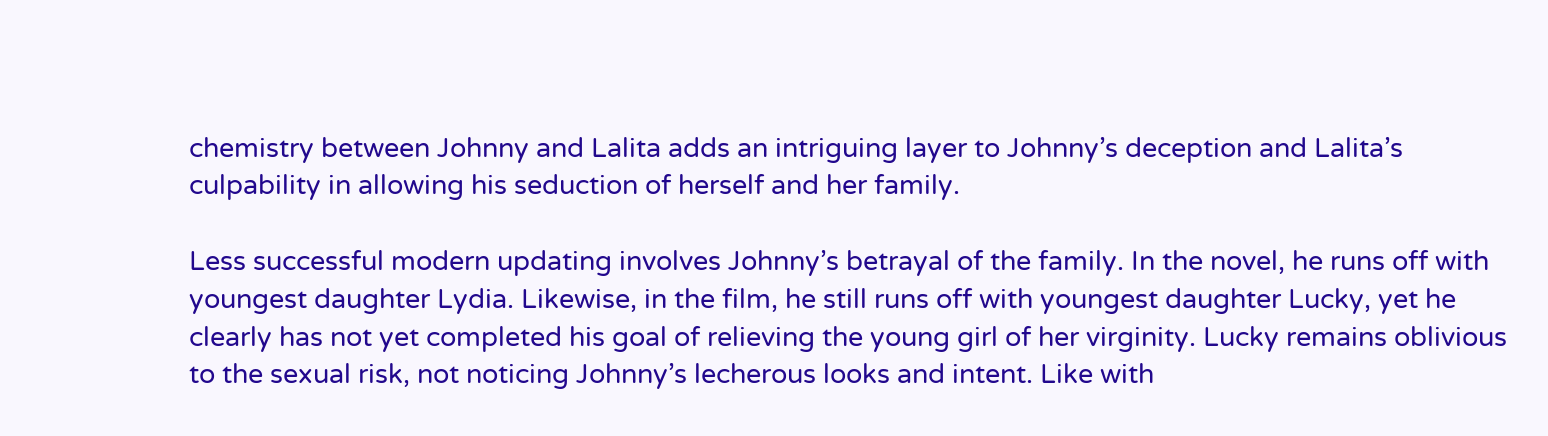chemistry between Johnny and Lalita adds an intriguing layer to Johnny’s deception and Lalita’s culpability in allowing his seduction of herself and her family.

Less successful modern updating involves Johnny’s betrayal of the family. In the novel, he runs off with youngest daughter Lydia. Likewise, in the film, he still runs off with youngest daughter Lucky, yet he clearly has not yet completed his goal of relieving the young girl of her virginity. Lucky remains oblivious to the sexual risk, not noticing Johnny’s lecherous looks and intent. Like with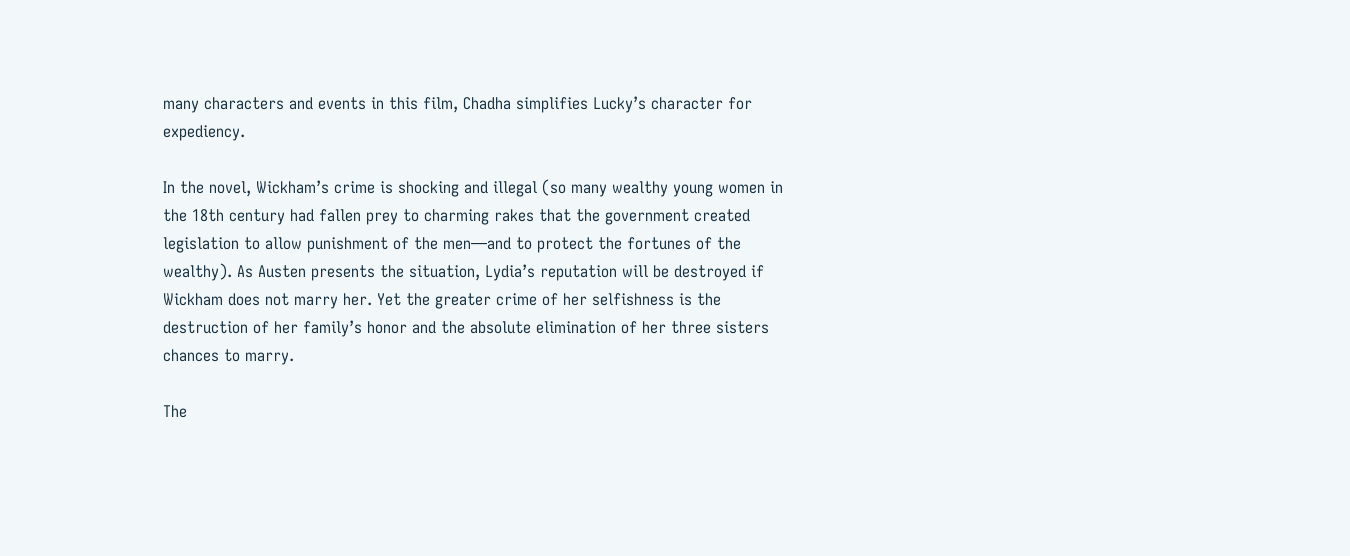many characters and events in this film, Chadha simplifies Lucky’s character for expediency.

In the novel, Wickham’s crime is shocking and illegal (so many wealthy young women in the 18th century had fallen prey to charming rakes that the government created legislation to allow punishment of the men—and to protect the fortunes of the wealthy). As Austen presents the situation, Lydia’s reputation will be destroyed if Wickham does not marry her. Yet the greater crime of her selfishness is the destruction of her family’s honor and the absolute elimination of her three sisters chances to marry.

The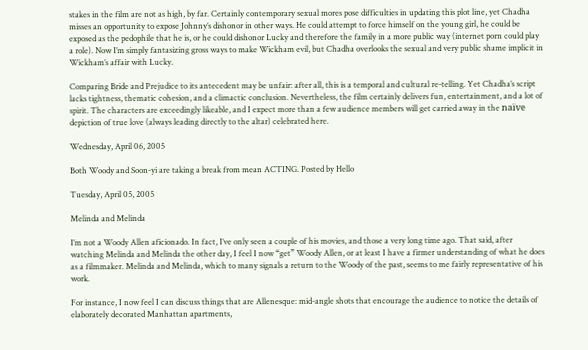stakes in the film are not as high, by far. Certainly contemporary sexual mores pose difficulties in updating this plot line, yet Chadha misses an opportunity to expose Johnny’s dishonor in other ways. He could attempt to force himself on the young girl, he could be exposed as the pedophile that he is, or he could dishonor Lucky and therefore the family in a more public way (internet porn could play a role). Now I’m simply fantasizing gross ways to make Wickham evil, but Chadha overlooks the sexual and very public shame implicit in Wickham’s affair with Lucky.

Comparing Bride and Prejudice to its antecedent may be unfair: after all, this is a temporal and cultural re-telling. Yet Chadha’s script lacks tightness, thematic cohesion, and a climactic conclusion. Nevertheless, the film certainly delivers fun, entertainment, and a lot of spirit. The characters are exceedingly likeable, and I expect more than a few audience members will get carried away in the naïve depiction of true love (always leading directly to the altar) celebrated here.

Wednesday, April 06, 2005

Both Woody and Soon-yi are taking a break from mean ACTING. Posted by Hello

Tuesday, April 05, 2005

Melinda and Melinda

I’m not a Woody Allen aficionado. In fact, I’ve only seen a couple of his movies, and those a very long time ago. That said, after watching Melinda and Melinda the other day, I feel I now “get” Woody Allen, or at least I have a firmer understanding of what he does as a filmmaker. Melinda and Melinda, which to many signals a return to the Woody of the past, seems to me fairly representative of his work.

For instance, I now feel I can discuss things that are Allenesque: mid-angle shots that encourage the audience to notice the details of elaborately decorated Manhattan apartments,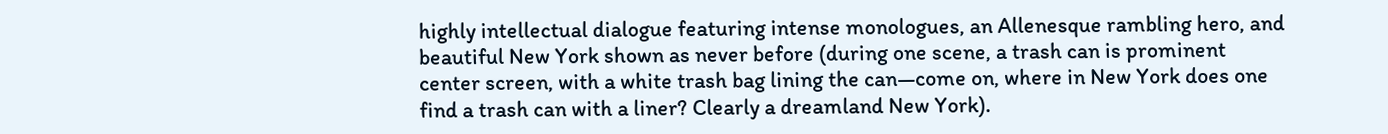highly intellectual dialogue featuring intense monologues, an Allenesque rambling hero, and beautiful New York shown as never before (during one scene, a trash can is prominent center screen, with a white trash bag lining the can—come on, where in New York does one find a trash can with a liner? Clearly a dreamland New York).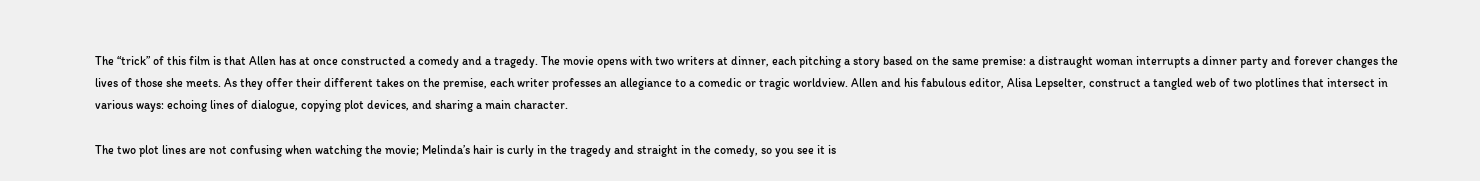The “trick” of this film is that Allen has at once constructed a comedy and a tragedy. The movie opens with two writers at dinner, each pitching a story based on the same premise: a distraught woman interrupts a dinner party and forever changes the lives of those she meets. As they offer their different takes on the premise, each writer professes an allegiance to a comedic or tragic worldview. Allen and his fabulous editor, Alisa Lepselter, construct a tangled web of two plotlines that intersect in various ways: echoing lines of dialogue, copying plot devices, and sharing a main character.

The two plot lines are not confusing when watching the movie; Melinda’s hair is curly in the tragedy and straight in the comedy, so you see it is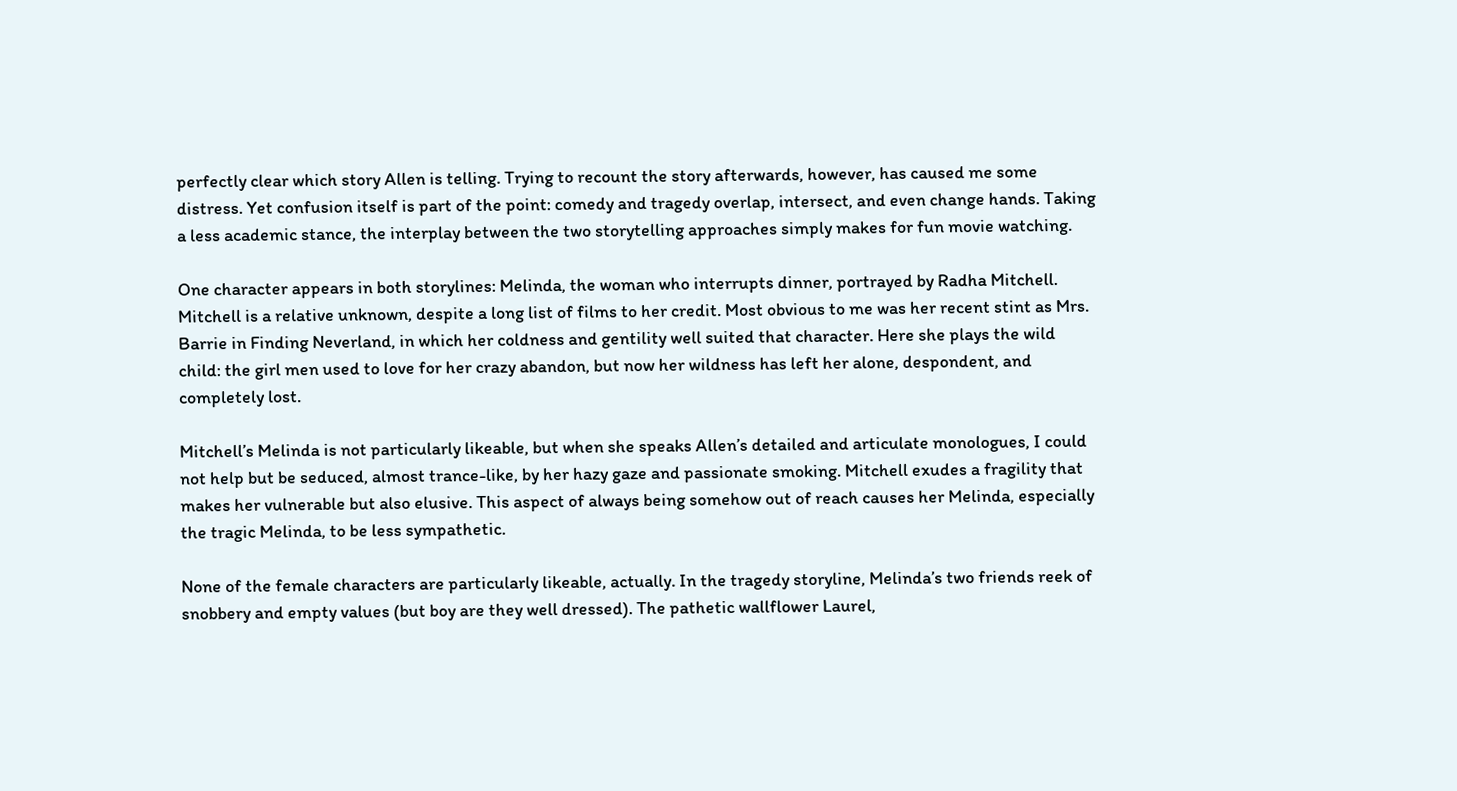perfectly clear which story Allen is telling. Trying to recount the story afterwards, however, has caused me some distress. Yet confusion itself is part of the point: comedy and tragedy overlap, intersect, and even change hands. Taking a less academic stance, the interplay between the two storytelling approaches simply makes for fun movie watching.

One character appears in both storylines: Melinda, the woman who interrupts dinner, portrayed by Radha Mitchell. Mitchell is a relative unknown, despite a long list of films to her credit. Most obvious to me was her recent stint as Mrs. Barrie in Finding Neverland, in which her coldness and gentility well suited that character. Here she plays the wild child: the girl men used to love for her crazy abandon, but now her wildness has left her alone, despondent, and completely lost.

Mitchell’s Melinda is not particularly likeable, but when she speaks Allen’s detailed and articulate monologues, I could not help but be seduced, almost trance-like, by her hazy gaze and passionate smoking. Mitchell exudes a fragility that makes her vulnerable but also elusive. This aspect of always being somehow out of reach causes her Melinda, especially the tragic Melinda, to be less sympathetic.

None of the female characters are particularly likeable, actually. In the tragedy storyline, Melinda’s two friends reek of snobbery and empty values (but boy are they well dressed). The pathetic wallflower Laurel,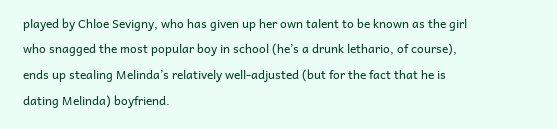played by Chloe Sevigny, who has given up her own talent to be known as the girl who snagged the most popular boy in school (he’s a drunk lethario, of course), ends up stealing Melinda’s relatively well-adjusted (but for the fact that he is dating Melinda) boyfriend.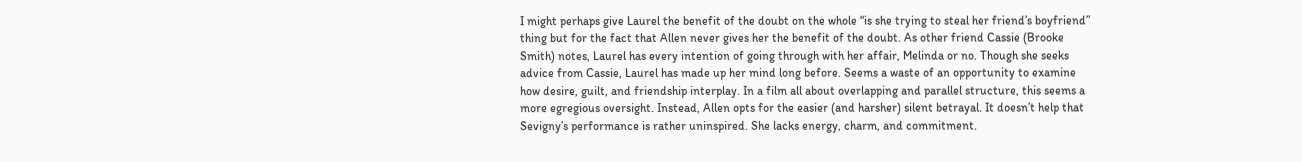I might perhaps give Laurel the benefit of the doubt on the whole “is she trying to steal her friend’s boyfriend” thing but for the fact that Allen never gives her the benefit of the doubt. As other friend Cassie (Brooke Smith) notes, Laurel has every intention of going through with her affair, Melinda or no. Though she seeks advice from Cassie, Laurel has made up her mind long before. Seems a waste of an opportunity to examine how desire, guilt, and friendship interplay. In a film all about overlapping and parallel structure, this seems a more egregious oversight. Instead, Allen opts for the easier (and harsher) silent betrayal. It doesn’t help that Sevigny’s performance is rather uninspired. She lacks energy, charm, and commitment.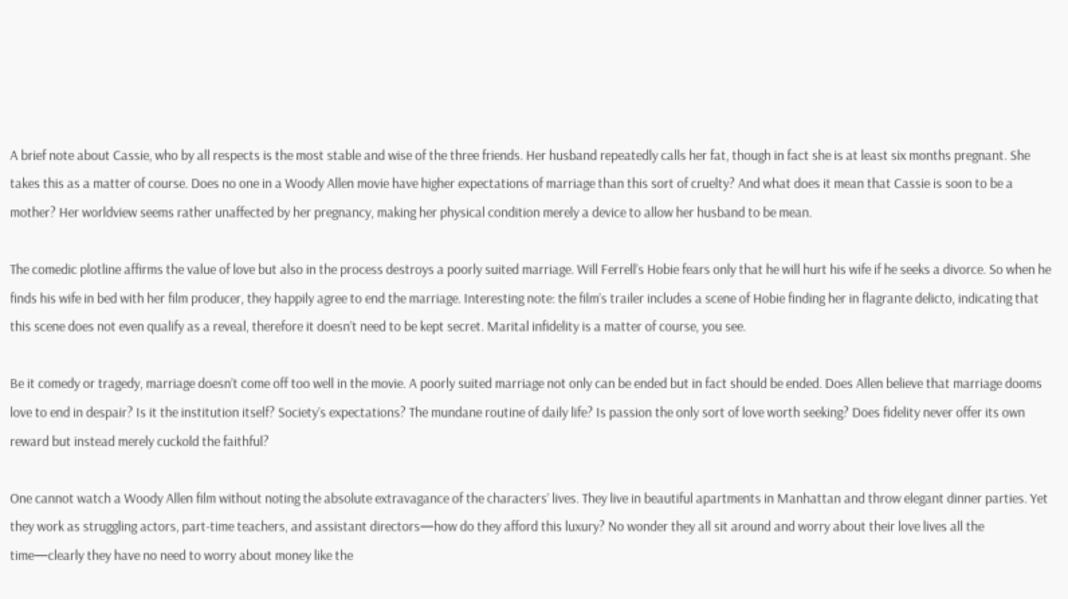A brief note about Cassie, who by all respects is the most stable and wise of the three friends. Her husband repeatedly calls her fat, though in fact she is at least six months pregnant. She takes this as a matter of course. Does no one in a Woody Allen movie have higher expectations of marriage than this sort of cruelty? And what does it mean that Cassie is soon to be a mother? Her worldview seems rather unaffected by her pregnancy, making her physical condition merely a device to allow her husband to be mean.

The comedic plotline affirms the value of love but also in the process destroys a poorly suited marriage. Will Ferrell’s Hobie fears only that he will hurt his wife if he seeks a divorce. So when he finds his wife in bed with her film producer, they happily agree to end the marriage. Interesting note: the film’s trailer includes a scene of Hobie finding her in flagrante delicto, indicating that this scene does not even qualify as a reveal, therefore it doesn’t need to be kept secret. Marital infidelity is a matter of course, you see.

Be it comedy or tragedy, marriage doesn’t come off too well in the movie. A poorly suited marriage not only can be ended but in fact should be ended. Does Allen believe that marriage dooms love to end in despair? Is it the institution itself? Society’s expectations? The mundane routine of daily life? Is passion the only sort of love worth seeking? Does fidelity never offer its own reward but instead merely cuckold the faithful?

One cannot watch a Woody Allen film without noting the absolute extravagance of the characters’ lives. They live in beautiful apartments in Manhattan and throw elegant dinner parties. Yet they work as struggling actors, part-time teachers, and assistant directors—how do they afford this luxury? No wonder they all sit around and worry about their love lives all the time—clearly they have no need to worry about money like the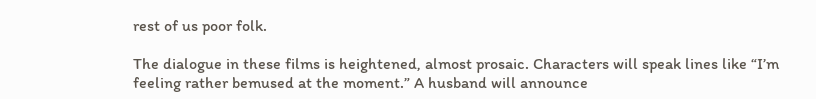rest of us poor folk.

The dialogue in these films is heightened, almost prosaic. Characters will speak lines like “I’m feeling rather bemused at the moment.” A husband will announce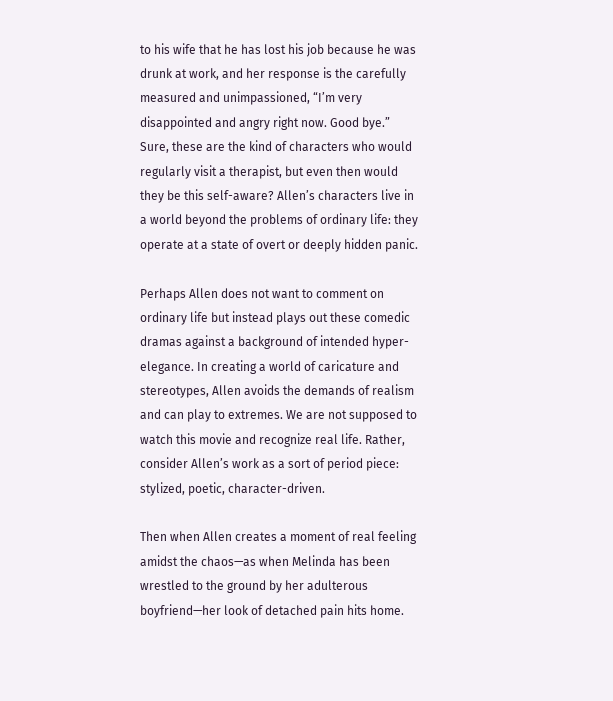to his wife that he has lost his job because he was drunk at work, and her response is the carefully measured and unimpassioned, “I’m very disappointed and angry right now. Good bye.” Sure, these are the kind of characters who would regularly visit a therapist, but even then would they be this self-aware? Allen’s characters live in a world beyond the problems of ordinary life: they operate at a state of overt or deeply hidden panic.

Perhaps Allen does not want to comment on ordinary life but instead plays out these comedic dramas against a background of intended hyper-elegance. In creating a world of caricature and stereotypes, Allen avoids the demands of realism and can play to extremes. We are not supposed to watch this movie and recognize real life. Rather, consider Allen’s work as a sort of period piece: stylized, poetic, character-driven.

Then when Allen creates a moment of real feeling amidst the chaos—as when Melinda has been wrestled to the ground by her adulterous boyfriend—her look of detached pain hits home.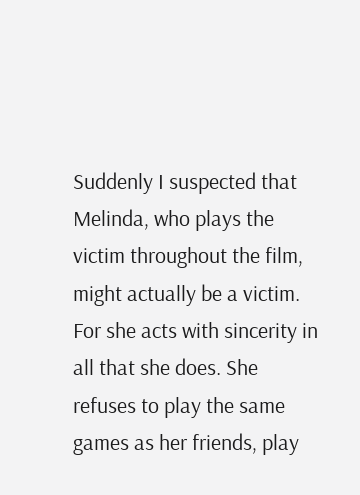Suddenly I suspected that Melinda, who plays the victim throughout the film, might actually be a victim. For she acts with sincerity in all that she does. She refuses to play the same games as her friends, play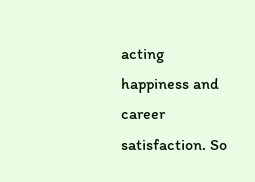acting happiness and career satisfaction. So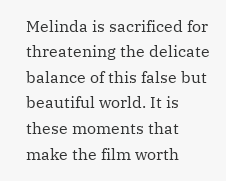Melinda is sacrificed for threatening the delicate balance of this false but beautiful world. It is these moments that make the film worth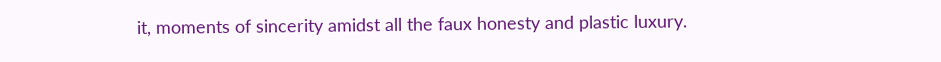it, moments of sincerity amidst all the faux honesty and plastic luxury.